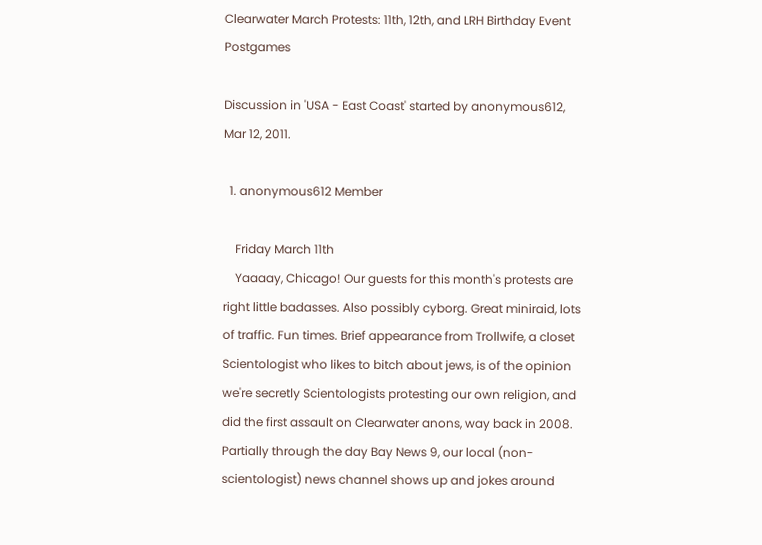Clearwater March Protests: 11th, 12th, and LRH Birthday Event Postgames

Discussion in 'USA - East Coast' started by anonymous612, Mar 12, 2011.

  1. anonymous612 Member

    Friday March 11th
    Yaaaay, Chicago! Our guests for this month's protests are right little badasses. Also possibly cyborg. Great miniraid, lots of traffic. Fun times. Brief appearance from Trollwife, a closet Scientologist who likes to bitch about jews, is of the opinion we're secretly Scientologists protesting our own religion, and did the first assault on Clearwater anons, way back in 2008. Partially through the day Bay News 9, our local (non-scientologist) news channel shows up and jokes around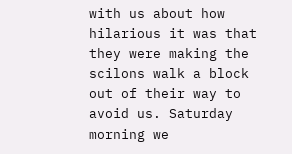with us about how hilarious it was that they were making the scilons walk a block out of their way to avoid us. Saturday morning we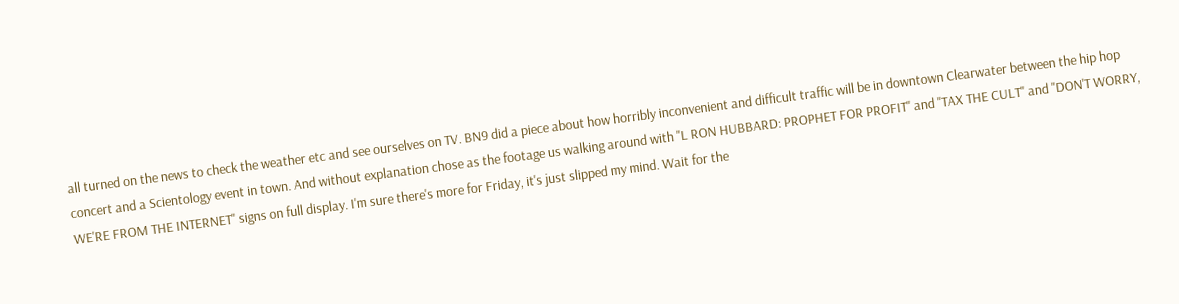all turned on the news to check the weather etc and see ourselves on TV. BN9 did a piece about how horribly inconvenient and difficult traffic will be in downtown Clearwater between the hip hop concert and a Scientology event in town. And without explanation chose as the footage us walking around with "L RON HUBBARD: PROPHET FOR PROFIT" and "TAX THE CULT" and "DON'T WORRY, WE'RE FROM THE INTERNET" signs on full display. I'm sure there's more for Friday, it's just slipped my mind. Wait for the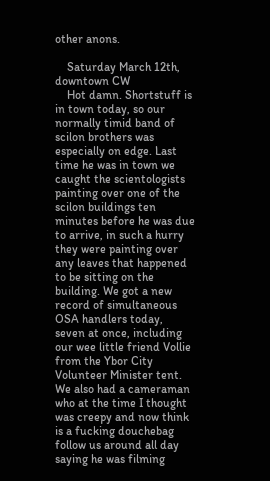other anons.

    Saturday March 12th, downtown CW
    Hot damn. Shortstuff is in town today, so our normally timid band of scilon brothers was especially on edge. Last time he was in town we caught the scientologists painting over one of the scilon buildings ten minutes before he was due to arrive, in such a hurry they were painting over any leaves that happened to be sitting on the building. We got a new record of simultaneous OSA handlers today, seven at once, including our wee little friend Vollie from the Ybor City Volunteer Minister tent. We also had a cameraman who at the time I thought was creepy and now think is a fucking douchebag follow us around all day saying he was filming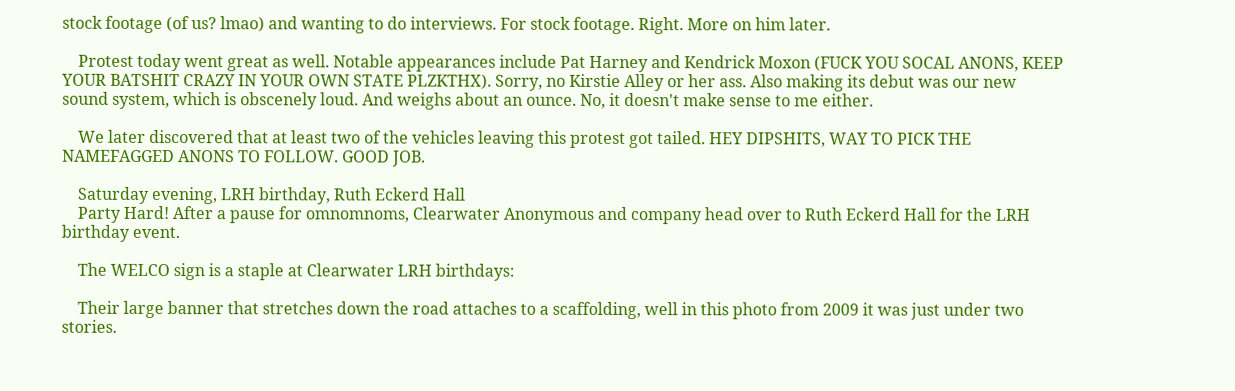stock footage (of us? lmao) and wanting to do interviews. For stock footage. Right. More on him later.

    Protest today went great as well. Notable appearances include Pat Harney and Kendrick Moxon (FUCK YOU SOCAL ANONS, KEEP YOUR BATSHIT CRAZY IN YOUR OWN STATE PLZKTHX). Sorry, no Kirstie Alley or her ass. Also making its debut was our new sound system, which is obscenely loud. And weighs about an ounce. No, it doesn't make sense to me either.

    We later discovered that at least two of the vehicles leaving this protest got tailed. HEY DIPSHITS, WAY TO PICK THE NAMEFAGGED ANONS TO FOLLOW. GOOD JOB.

    Saturday evening, LRH birthday, Ruth Eckerd Hall
    Party Hard! After a pause for omnomnoms, Clearwater Anonymous and company head over to Ruth Eckerd Hall for the LRH birthday event.

    The WELCO sign is a staple at Clearwater LRH birthdays:

    Their large banner that stretches down the road attaches to a scaffolding, well in this photo from 2009 it was just under two stories.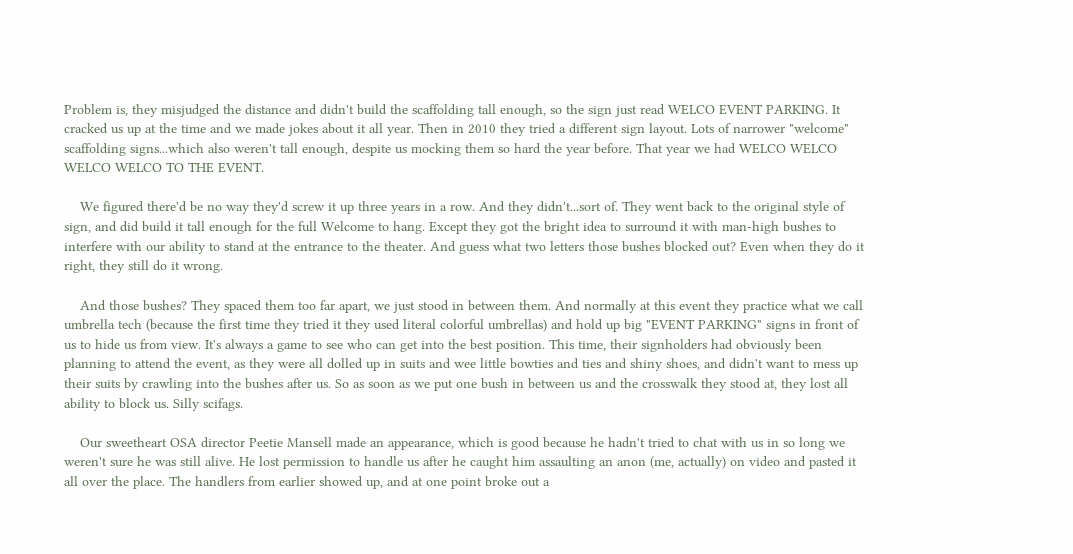Problem is, they misjudged the distance and didn't build the scaffolding tall enough, so the sign just read WELCO EVENT PARKING. It cracked us up at the time and we made jokes about it all year. Then in 2010 they tried a different sign layout. Lots of narrower "welcome" scaffolding signs...which also weren't tall enough, despite us mocking them so hard the year before. That year we had WELCO WELCO WELCO WELCO TO THE EVENT.

    We figured there'd be no way they'd screw it up three years in a row. And they didn't...sort of. They went back to the original style of sign, and did build it tall enough for the full Welcome to hang. Except they got the bright idea to surround it with man-high bushes to interfere with our ability to stand at the entrance to the theater. And guess what two letters those bushes blocked out? Even when they do it right, they still do it wrong.

    And those bushes? They spaced them too far apart, we just stood in between them. And normally at this event they practice what we call umbrella tech (because the first time they tried it they used literal colorful umbrellas) and hold up big "EVENT PARKING" signs in front of us to hide us from view. It's always a game to see who can get into the best position. This time, their signholders had obviously been planning to attend the event, as they were all dolled up in suits and wee little bowties and ties and shiny shoes, and didn't want to mess up their suits by crawling into the bushes after us. So as soon as we put one bush in between us and the crosswalk they stood at, they lost all ability to block us. Silly scifags.

    Our sweetheart OSA director Peetie Mansell made an appearance, which is good because he hadn't tried to chat with us in so long we weren't sure he was still alive. He lost permission to handle us after he caught him assaulting an anon (me, actually) on video and pasted it all over the place. The handlers from earlier showed up, and at one point broke out a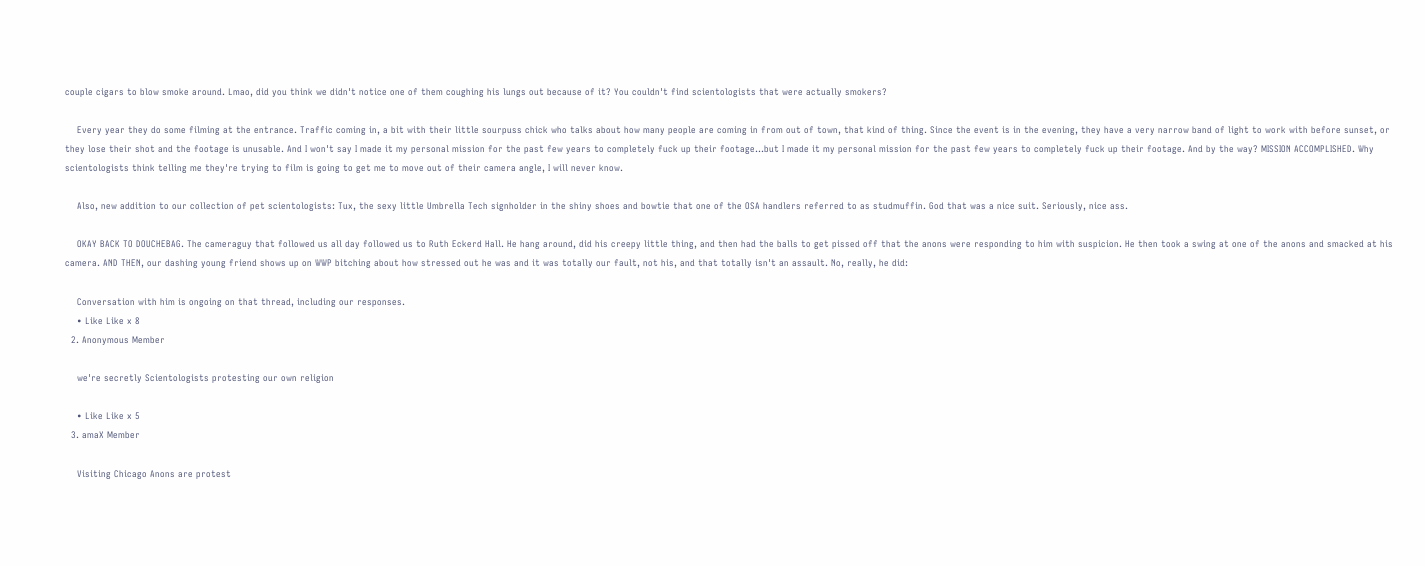couple cigars to blow smoke around. Lmao, did you think we didn't notice one of them coughing his lungs out because of it? You couldn't find scientologists that were actually smokers?

    Every year they do some filming at the entrance. Traffic coming in, a bit with their little sourpuss chick who talks about how many people are coming in from out of town, that kind of thing. Since the event is in the evening, they have a very narrow band of light to work with before sunset, or they lose their shot and the footage is unusable. And I won't say I made it my personal mission for the past few years to completely fuck up their footage...but I made it my personal mission for the past few years to completely fuck up their footage. And by the way? MISSION ACCOMPLISHED. Why scientologists think telling me they're trying to film is going to get me to move out of their camera angle, I will never know.

    Also, new addition to our collection of pet scientologists: Tux, the sexy little Umbrella Tech signholder in the shiny shoes and bowtie that one of the OSA handlers referred to as studmuffin. God that was a nice suit. Seriously, nice ass.

    OKAY BACK TO DOUCHEBAG. The cameraguy that followed us all day followed us to Ruth Eckerd Hall. He hang around, did his creepy little thing, and then had the balls to get pissed off that the anons were responding to him with suspicion. He then took a swing at one of the anons and smacked at his camera. AND THEN, our dashing young friend shows up on WWP bitching about how stressed out he was and it was totally our fault, not his, and that totally isn't an assault. No, really, he did:

    Conversation with him is ongoing on that thread, including our responses.
    • Like Like x 8
  2. Anonymous Member

    we're secretly Scientologists protesting our own religion

    • Like Like x 5
  3. amaX Member

    Visiting Chicago Anons are protest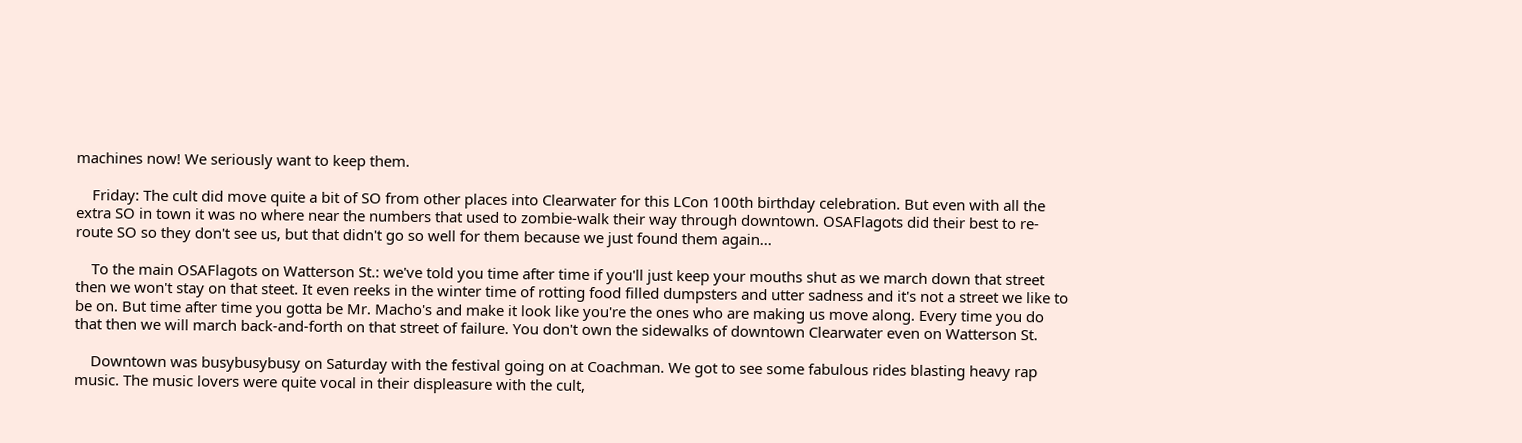machines now! We seriously want to keep them.

    Friday: The cult did move quite a bit of SO from other places into Clearwater for this LCon 100th birthday celebration. But even with all the extra SO in town it was no where near the numbers that used to zombie-walk their way through downtown. OSAFlagots did their best to re-route SO so they don't see us, but that didn't go so well for them because we just found them again...

    To the main OSAFlagots on Watterson St.: we've told you time after time if you'll just keep your mouths shut as we march down that street then we won't stay on that steet. It even reeks in the winter time of rotting food filled dumpsters and utter sadness and it's not a street we like to be on. But time after time you gotta be Mr. Macho's and make it look like you're the ones who are making us move along. Every time you do that then we will march back-and-forth on that street of failure. You don't own the sidewalks of downtown Clearwater even on Watterson St.

    Downtown was busybusybusy on Saturday with the festival going on at Coachman. We got to see some fabulous rides blasting heavy rap music. The music lovers were quite vocal in their displeasure with the cult,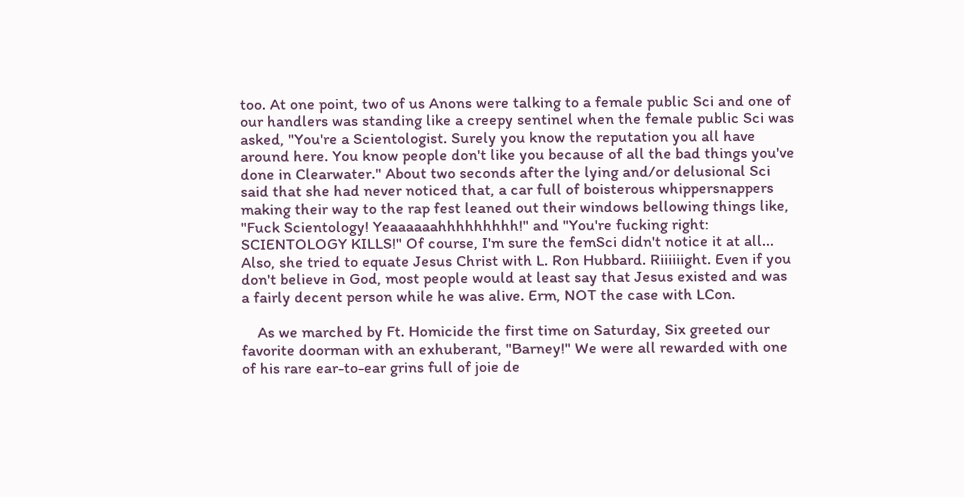too. At one point, two of us Anons were talking to a female public Sci and one of our handlers was standing like a creepy sentinel when the female public Sci was asked, "You're a Scientologist. Surely you know the reputation you all have around here. You know people don't like you because of all the bad things you've done in Clearwater." About two seconds after the lying and/or delusional Sci said that she had never noticed that, a car full of boisterous whippersnappers making their way to the rap fest leaned out their windows bellowing things like, "Fuck Scientology! Yeaaaaaahhhhhhhhh!" and "You're fucking right: SCIENTOLOGY KILLS!" Of course, I'm sure the femSci didn't notice it at all... Also, she tried to equate Jesus Christ with L. Ron Hubbard. Riiiiiight. Even if you don't believe in God, most people would at least say that Jesus existed and was a fairly decent person while he was alive. Erm, NOT the case with LCon.

    As we marched by Ft. Homicide the first time on Saturday, Six greeted our favorite doorman with an exhuberant, "Barney!" We were all rewarded with one of his rare ear-to-ear grins full of joie de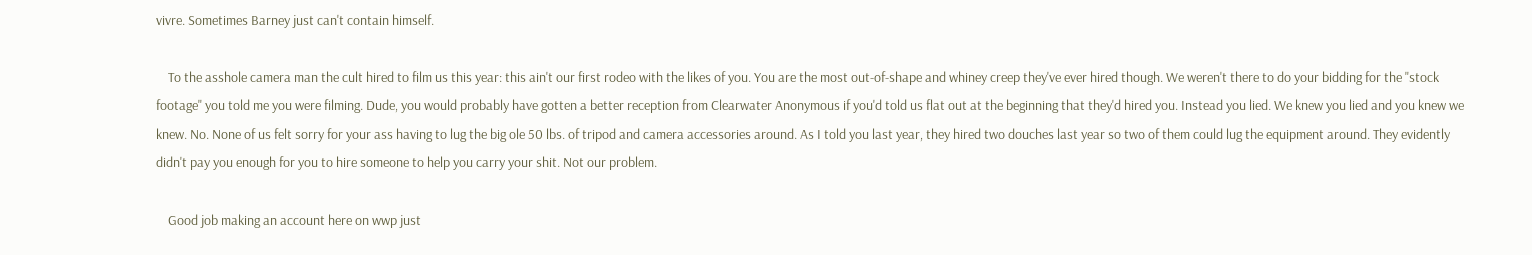vivre. Sometimes Barney just can't contain himself.

    To the asshole camera man the cult hired to film us this year: this ain't our first rodeo with the likes of you. You are the most out-of-shape and whiney creep they've ever hired though. We weren't there to do your bidding for the "stock footage" you told me you were filming. Dude, you would probably have gotten a better reception from Clearwater Anonymous if you'd told us flat out at the beginning that they'd hired you. Instead you lied. We knew you lied and you knew we knew. No. None of us felt sorry for your ass having to lug the big ole 50 lbs. of tripod and camera accessories around. As I told you last year, they hired two douches last year so two of them could lug the equipment around. They evidently didn't pay you enough for you to hire someone to help you carry your shit. Not our problem.

    Good job making an account here on wwp just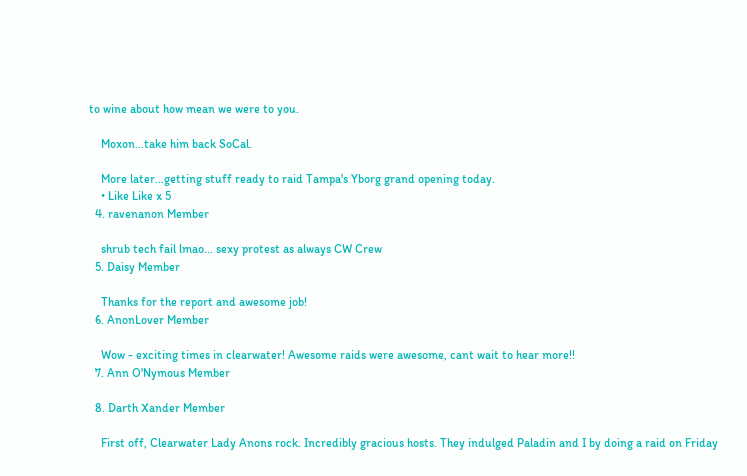to wine about how mean we were to you.

    Moxon...take him back SoCal.

    More later...getting stuff ready to raid Tampa's Yborg grand opening today.
    • Like Like x 5
  4. ravenanon Member

    shrub tech fail lmao... sexy protest as always CW Crew
  5. Daisy Member

    Thanks for the report and awesome job!
  6. AnonLover Member

    Wow - exciting times in clearwater! Awesome raids were awesome, cant wait to hear more!!
  7. Ann O'Nymous Member

  8. Darth Xander Member

    First off, Clearwater Lady Anons rock. Incredibly gracious hosts. They indulged Paladin and I by doing a raid on Friday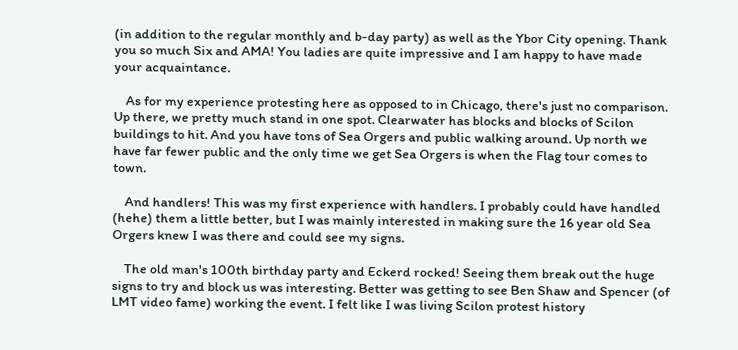(in addition to the regular monthly and b-day party) as well as the Ybor City opening. Thank you so much Six and AMA! You ladies are quite impressive and I am happy to have made your acquaintance.

    As for my experience protesting here as opposed to in Chicago, there's just no comparison. Up there, we pretty much stand in one spot. Clearwater has blocks and blocks of Scilon buildings to hit. And you have tons of Sea Orgers and public walking around. Up north we have far fewer public and the only time we get Sea Orgers is when the Flag tour comes to town.

    And handlers! This was my first experience with handlers. I probably could have handled (hehe) them a little better, but I was mainly interested in making sure the 16 year old Sea Orgers knew I was there and could see my signs.

    The old man's 100th birthday party and Eckerd rocked! Seeing them break out the huge signs to try and block us was interesting. Better was getting to see Ben Shaw and Spencer (of LMT video fame) working the event. I felt like I was living Scilon protest history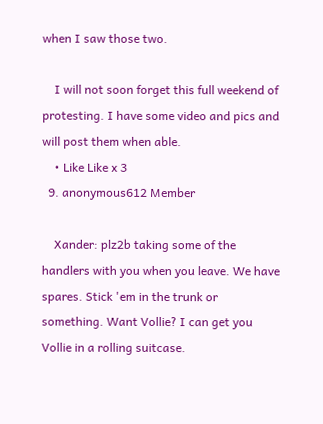when I saw those two.

    I will not soon forget this full weekend of protesting. I have some video and pics and will post them when able.
    • Like Like x 3
  9. anonymous612 Member

    Xander: plz2b taking some of the handlers with you when you leave. We have spares. Stick 'em in the trunk or something. Want Vollie? I can get you Vollie in a rolling suitcase.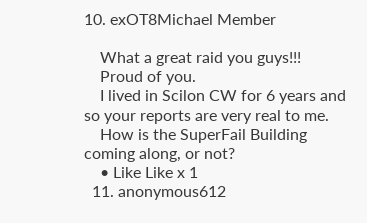10. exOT8Michael Member

    What a great raid you guys!!!
    Proud of you.
    I lived in Scilon CW for 6 years and so your reports are very real to me.
    How is the SuperFail Building coming along, or not?
    • Like Like x 1
  11. anonymous612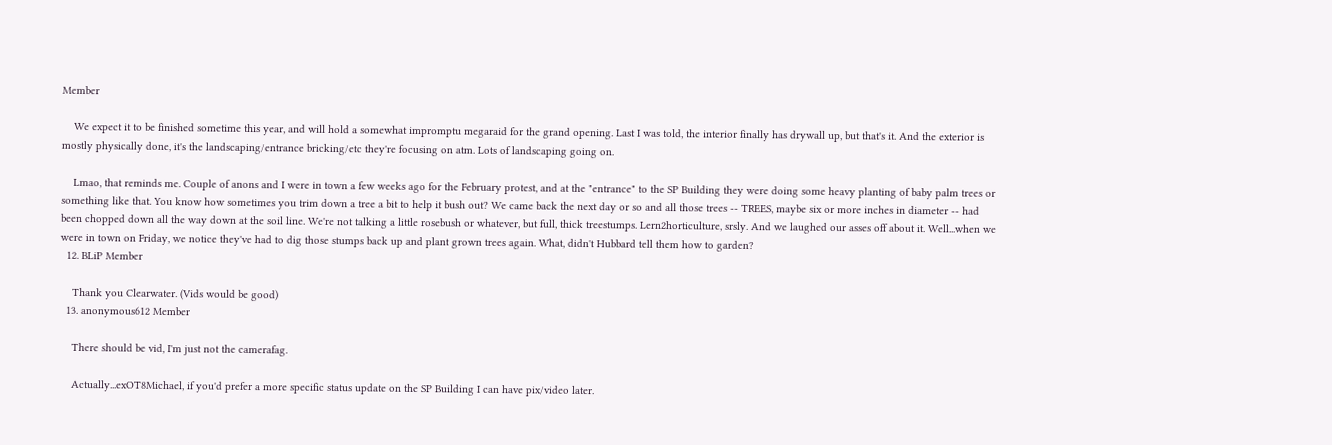Member

    We expect it to be finished sometime this year, and will hold a somewhat impromptu megaraid for the grand opening. Last I was told, the interior finally has drywall up, but that's it. And the exterior is mostly physically done, it's the landscaping/entrance bricking/etc they're focusing on atm. Lots of landscaping going on.

    Lmao, that reminds me. Couple of anons and I were in town a few weeks ago for the February protest, and at the "entrance" to the SP Building they were doing some heavy planting of baby palm trees or something like that. You know how sometimes you trim down a tree a bit to help it bush out? We came back the next day or so and all those trees -- TREES, maybe six or more inches in diameter -- had been chopped down all the way down at the soil line. We're not talking a little rosebush or whatever, but full, thick treestumps. Lern2horticulture, srsly. And we laughed our asses off about it. Well...when we were in town on Friday, we notice they've had to dig those stumps back up and plant grown trees again. What, didn't Hubbard tell them how to garden?
  12. BLiP Member

    Thank you Clearwater. (Vids would be good)
  13. anonymous612 Member

    There should be vid, I'm just not the camerafag.

    Actually...exOT8Michael, if you'd prefer a more specific status update on the SP Building I can have pix/video later.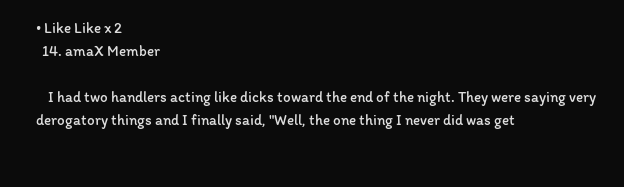• Like Like x 2
  14. amaX Member

    I had two handlers acting like dicks toward the end of the night. They were saying very derogatory things and I finally said, "Well, the one thing I never did was get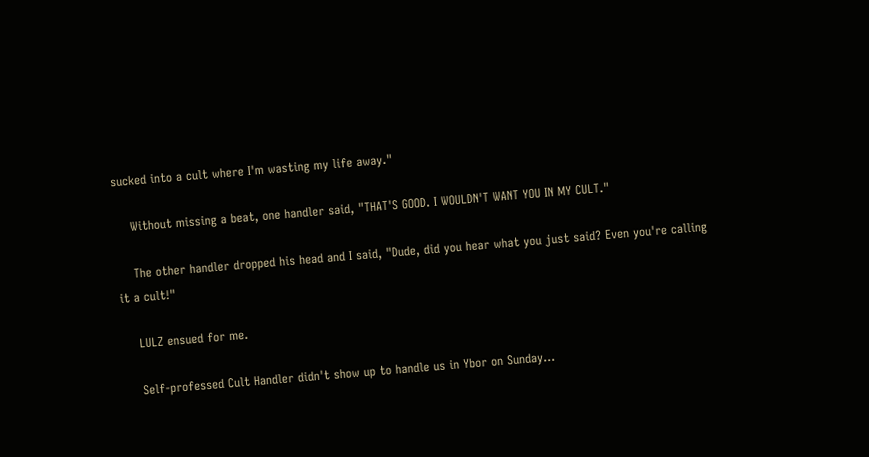sucked into a cult where I'm wasting my life away."

    Without missing a beat, one handler said, "THAT'S GOOD. I WOULDN'T WANT YOU IN MY CULT."

    The other handler dropped his head and I said, "Dude, did you hear what you just said? Even you're calling it a cult!"

    LULZ ensued for me.

    Self-professed Cult Handler didn't show up to handle us in Ybor on Sunday...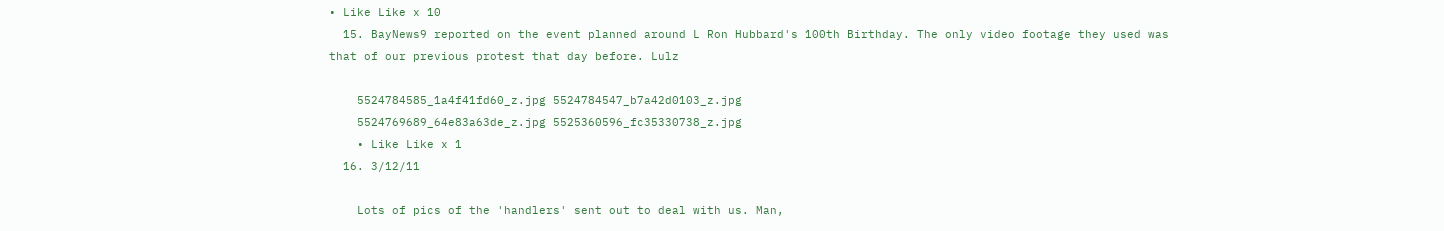• Like Like x 10
  15. BayNews9 reported on the event planned around L Ron Hubbard's 100th Birthday. The only video footage they used was that of our previous protest that day before. Lulz

    5524784585_1a4f41fd60_z.jpg 5524784547_b7a42d0103_z.jpg
    5524769689_64e83a63de_z.jpg 5525360596_fc35330738_z.jpg
    • Like Like x 1
  16. 3/12/11

    Lots of pics of the 'handlers' sent out to deal with us. Man,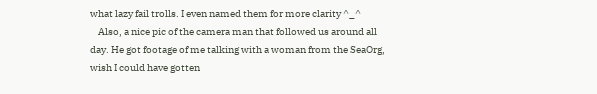what lazy fail trolls. I even named them for more clarity ^_^
    Also, a nice pic of the camera man that followed us around all day. He got footage of me talking with a woman from the SeaOrg, wish I could have gotten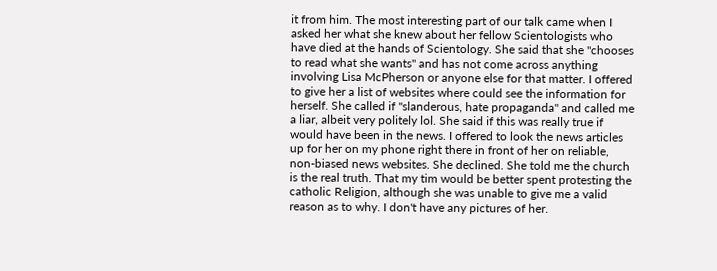it from him. The most interesting part of our talk came when I asked her what she knew about her fellow Scientologists who have died at the hands of Scientology. She said that she "chooses to read what she wants" and has not come across anything involving Lisa McPherson or anyone else for that matter. I offered to give her a list of websites where could see the information for herself. She called if "slanderous, hate propaganda" and called me a liar, albeit very politely lol. She said if this was really true if would have been in the news. I offered to look the news articles up for her on my phone right there in front of her on reliable, non-biased news websites. She declined. She told me the church is the real truth. That my tim would be better spent protesting the catholic Religion, although she was unable to give me a valid reason as to why. I don't have any pictures of her.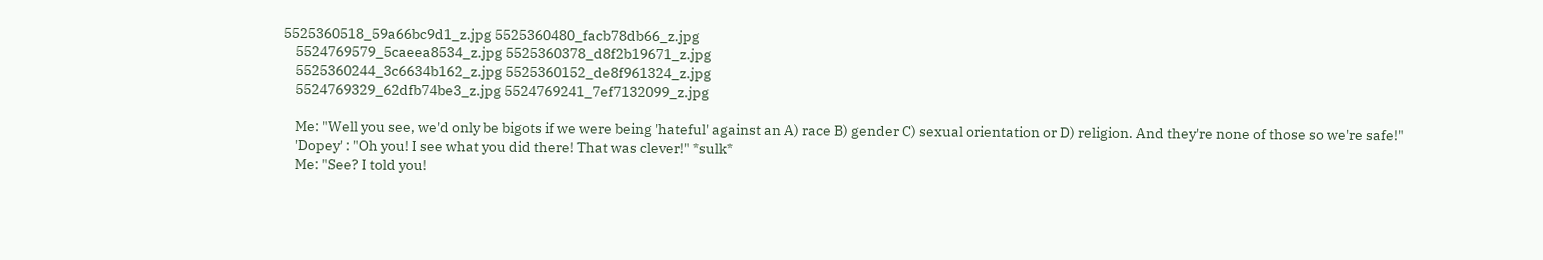5525360518_59a66bc9d1_z.jpg 5525360480_facb78db66_z.jpg
    5524769579_5caeea8534_z.jpg 5525360378_d8f2b19671_z.jpg
    5525360244_3c6634b162_z.jpg 5525360152_de8f961324_z.jpg
    5524769329_62dfb74be3_z.jpg 5524769241_7ef7132099_z.jpg

    Me: "Well you see, we'd only be bigots if we were being 'hateful' against an A) race B) gender C) sexual orientation or D) religion. And they're none of those so we're safe!"
    'Dopey' : "Oh you! I see what you did there! That was clever!" *sulk*
    Me: "See? I told you!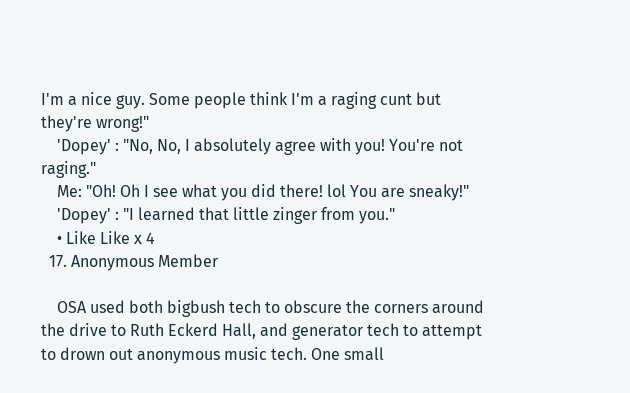I'm a nice guy. Some people think I'm a raging cunt but they're wrong!"
    'Dopey' : "No, No, I absolutely agree with you! You're not raging."
    Me: "Oh! Oh I see what you did there! lol You are sneaky!"
    'Dopey' : "I learned that little zinger from you."
    • Like Like x 4
  17. Anonymous Member

    OSA used both bigbush tech to obscure the corners around the drive to Ruth Eckerd Hall, and generator tech to attempt to drown out anonymous music tech. One small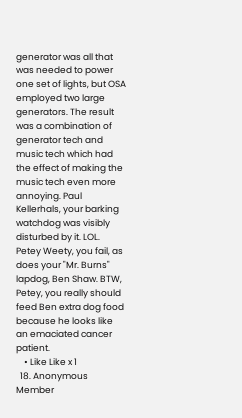generator was all that was needed to power one set of lights, but OSA employed two large generators. The result was a combination of generator tech and music tech which had the effect of making the music tech even more annoying. Paul Kellerhals, your barking watchdog was visibly disturbed by it. LOL. Petey Weety, you fail, as does your "Mr. Burns" lapdog, Ben Shaw. BTW, Petey, you really should feed Ben extra dog food because he looks like an emaciated cancer patient.
    • Like Like x 1
  18. Anonymous Member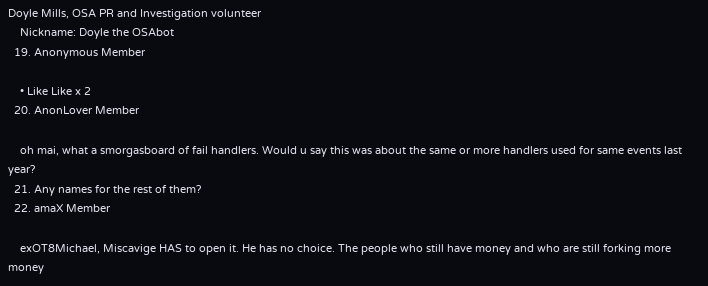Doyle Mills, OSA PR and Investigation volunteer
    Nickname: Doyle the OSAbot
  19. Anonymous Member

    • Like Like x 2
  20. AnonLover Member

    oh mai, what a smorgasboard of fail handlers. Would u say this was about the same or more handlers used for same events last year?
  21. Any names for the rest of them?
  22. amaX Member

    exOT8Michael, Miscavige HAS to open it. He has no choice. The people who still have money and who are still forking more money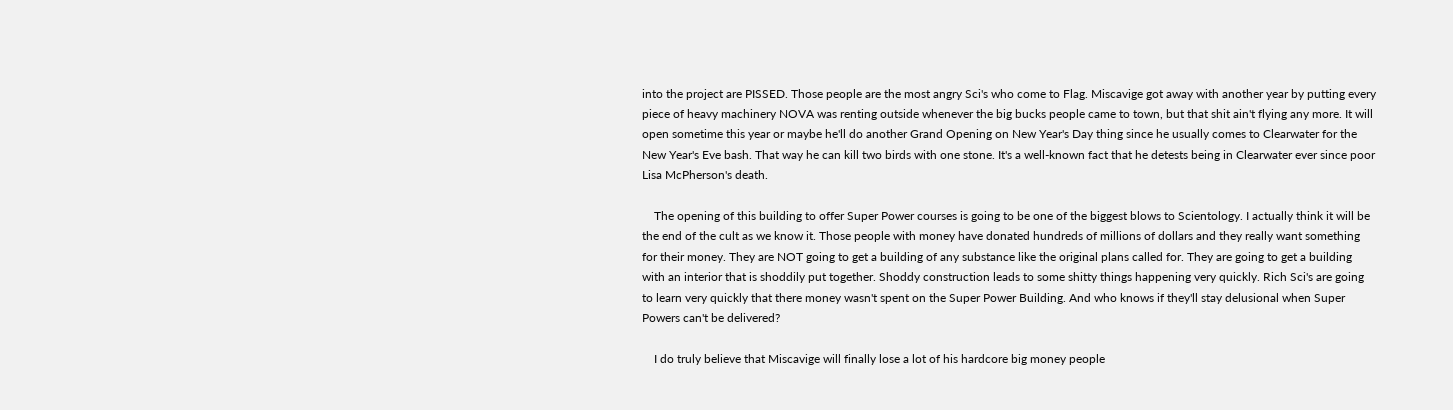into the project are PISSED. Those people are the most angry Sci's who come to Flag. Miscavige got away with another year by putting every piece of heavy machinery NOVA was renting outside whenever the big bucks people came to town, but that shit ain't flying any more. It will open sometime this year or maybe he'll do another Grand Opening on New Year's Day thing since he usually comes to Clearwater for the New Year's Eve bash. That way he can kill two birds with one stone. It's a well-known fact that he detests being in Clearwater ever since poor Lisa McPherson's death.

    The opening of this building to offer Super Power courses is going to be one of the biggest blows to Scientology. I actually think it will be the end of the cult as we know it. Those people with money have donated hundreds of millions of dollars and they really want something for their money. They are NOT going to get a building of any substance like the original plans called for. They are going to get a building with an interior that is shoddily put together. Shoddy construction leads to some shitty things happening very quickly. Rich Sci's are going to learn very quickly that there money wasn't spent on the Super Power Building. And who knows if they'll stay delusional when Super Powers can't be delivered?

    I do truly believe that Miscavige will finally lose a lot of his hardcore big money people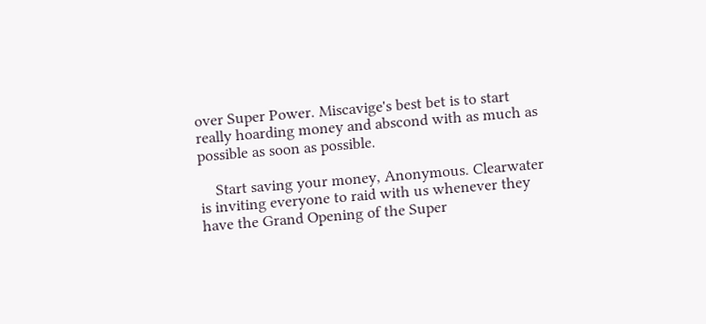over Super Power. Miscavige's best bet is to start really hoarding money and abscond with as much as possible as soon as possible.

    Start saving your money, Anonymous. Clearwater is inviting everyone to raid with us whenever they have the Grand Opening of the Super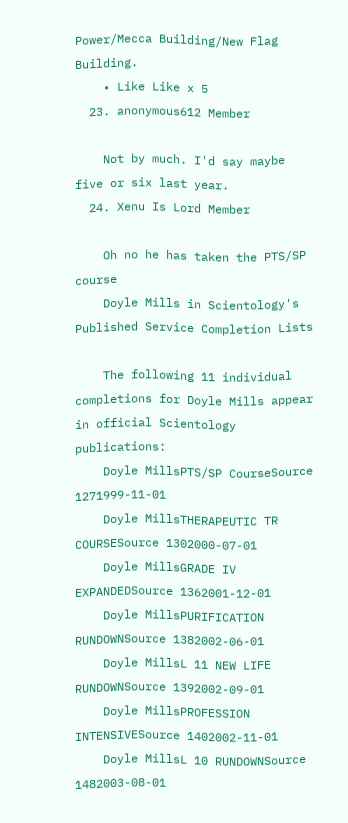Power/Mecca Building/New Flag Building.
    • Like Like x 5
  23. anonymous612 Member

    Not by much. I'd say maybe five or six last year.
  24. Xenu Is Lord Member

    Oh no he has taken the PTS/SP course
    Doyle Mills in Scientology's Published Service Completion Lists

    The following 11 individual completions for Doyle Mills appear in official Scientology publications:
    Doyle MillsPTS/SP CourseSource 1271999-11-01
    Doyle MillsTHERAPEUTIC TR COURSESource 1302000-07-01
    Doyle MillsGRADE IV EXPANDEDSource 1362001-12-01
    Doyle MillsPURIFICATION RUNDOWNSource 1382002-06-01
    Doyle MillsL 11 NEW LIFE RUNDOWNSource 1392002-09-01
    Doyle MillsPROFESSION INTENSIVESource 1402002-11-01
    Doyle MillsL 10 RUNDOWNSource 1482003-08-01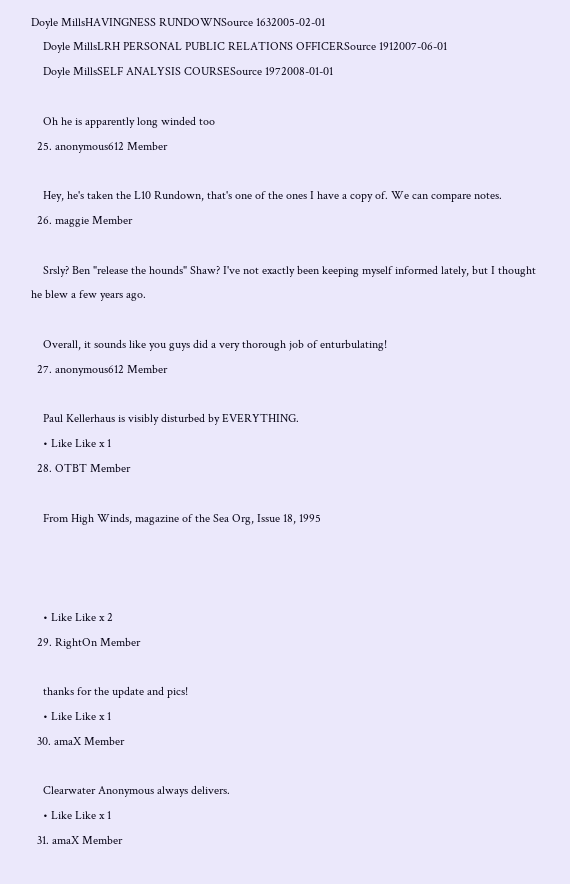Doyle MillsHAVINGNESS RUNDOWNSource 1632005-02-01
    Doyle MillsLRH PERSONAL PUBLIC RELATIONS OFFICERSource 1912007-06-01
    Doyle MillsSELF ANALYSIS COURSESource 1972008-01-01

    Oh he is apparently long winded too
  25. anonymous612 Member

    Hey, he's taken the L10 Rundown, that's one of the ones I have a copy of. We can compare notes.
  26. maggie Member

    Srsly? Ben "release the hounds" Shaw? I've not exactly been keeping myself informed lately, but I thought he blew a few years ago.

    Overall, it sounds like you guys did a very thorough job of enturbulating!
  27. anonymous612 Member

    Paul Kellerhaus is visibly disturbed by EVERYTHING.
    • Like Like x 1
  28. OTBT Member

    From High Winds, magazine of the Sea Org, Issue 18, 1995



    • Like Like x 2
  29. RightOn Member

    thanks for the update and pics!
    • Like Like x 1
  30. amaX Member

    Clearwater Anonymous always delivers.
    • Like Like x 1
  31. amaX Member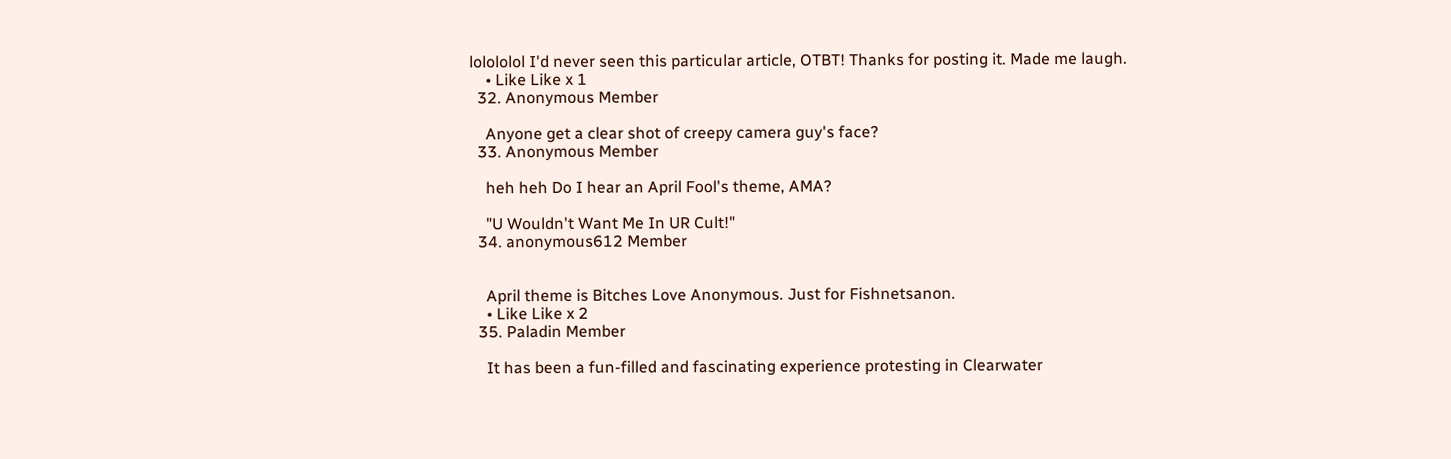lolololol I'd never seen this particular article, OTBT! Thanks for posting it. Made me laugh.
    • Like Like x 1
  32. Anonymous Member

    Anyone get a clear shot of creepy camera guy's face?
  33. Anonymous Member

    heh heh Do I hear an April Fool's theme, AMA?

    "U Wouldn't Want Me In UR Cult!"
  34. anonymous612 Member


    April theme is Bitches Love Anonymous. Just for Fishnetsanon.
    • Like Like x 2
  35. Paladin Member

    It has been a fun-filled and fascinating experience protesting in Clearwater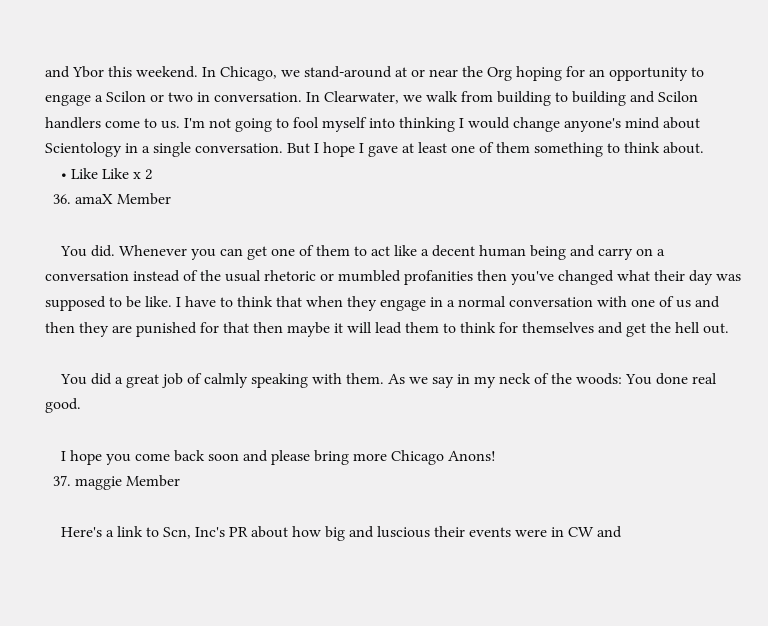and Ybor this weekend. In Chicago, we stand-around at or near the Org hoping for an opportunity to engage a Scilon or two in conversation. In Clearwater, we walk from building to building and Scilon handlers come to us. I'm not going to fool myself into thinking I would change anyone's mind about Scientology in a single conversation. But I hope I gave at least one of them something to think about.
    • Like Like x 2
  36. amaX Member

    You did. Whenever you can get one of them to act like a decent human being and carry on a conversation instead of the usual rhetoric or mumbled profanities then you've changed what their day was supposed to be like. I have to think that when they engage in a normal conversation with one of us and then they are punished for that then maybe it will lead them to think for themselves and get the hell out.

    You did a great job of calmly speaking with them. As we say in my neck of the woods: You done real good.

    I hope you come back soon and please bring more Chicago Anons!
  37. maggie Member

    Here's a link to Scn, Inc's PR about how big and luscious their events were in CW and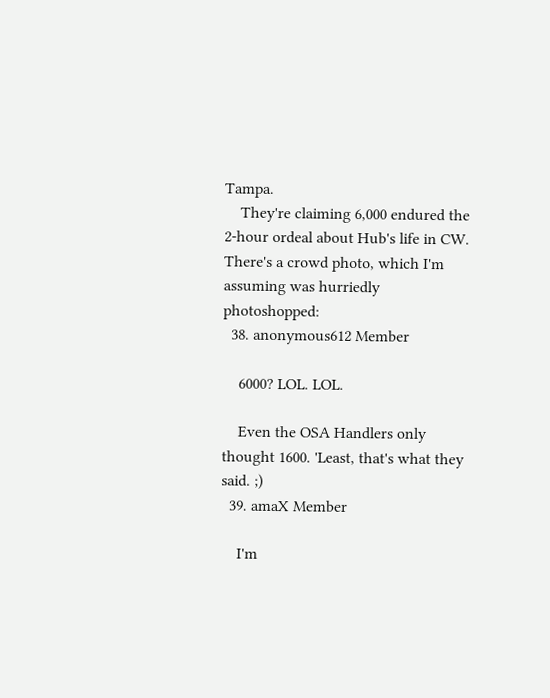Tampa.
    They're claiming 6,000 endured the 2-hour ordeal about Hub's life in CW. There's a crowd photo, which I'm assuming was hurriedly photoshopped:
  38. anonymous612 Member

    6000? LOL. LOL.

    Even the OSA Handlers only thought 1600. 'Least, that's what they said. ;)
  39. amaX Member

    I'm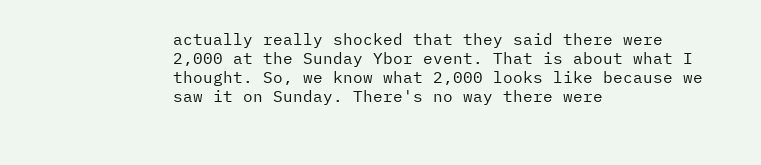actually really shocked that they said there were 2,000 at the Sunday Ybor event. That is about what I thought. So, we know what 2,000 looks like because we saw it on Sunday. There's no way there were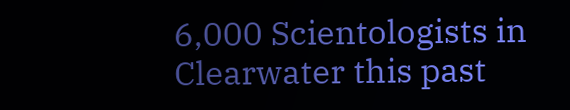6,000 Scientologists in Clearwater this past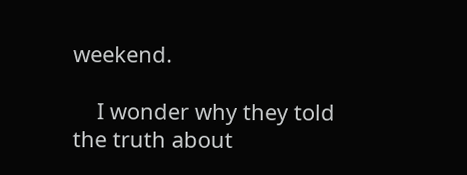weekend.

    I wonder why they told the truth about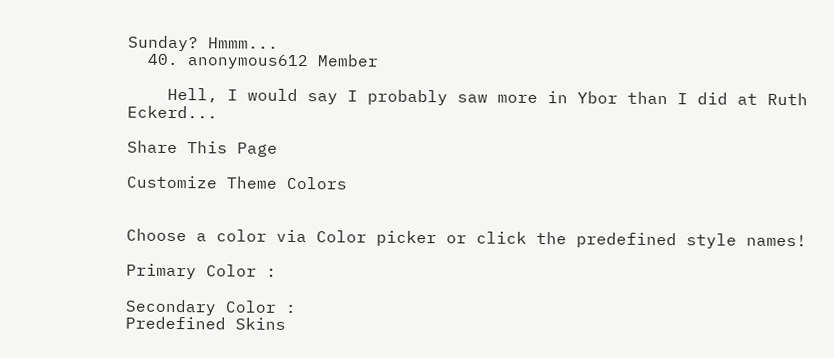Sunday? Hmmm...
  40. anonymous612 Member

    Hell, I would say I probably saw more in Ybor than I did at Ruth Eckerd...

Share This Page

Customize Theme Colors


Choose a color via Color picker or click the predefined style names!

Primary Color :

Secondary Color :
Predefined Skins